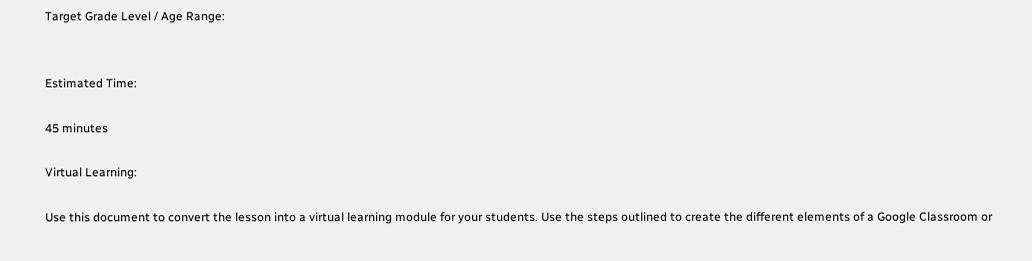Target Grade Level / Age Range:


Estimated Time:

45 minutes

Virtual Learning:

Use this document to convert the lesson into a virtual learning module for your students. Use the steps outlined to create the different elements of a Google Classroom or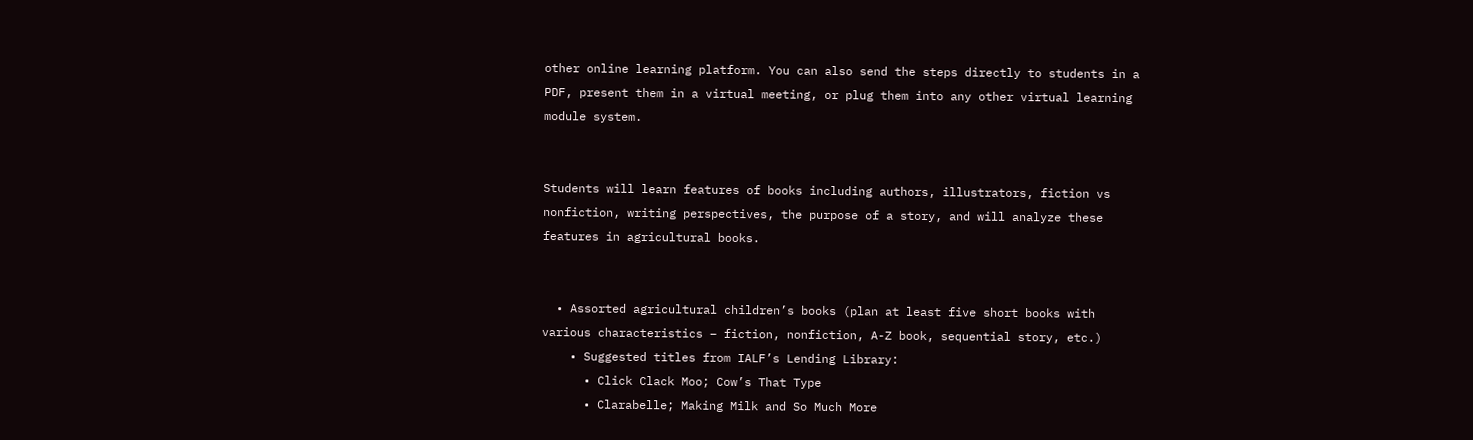other online learning platform. You can also send the steps directly to students in a PDF, present them in a virtual meeting, or plug them into any other virtual learning module system.


Students will learn features of books including authors, illustrators, fiction vs nonfiction, writing perspectives, the purpose of a story, and will analyze these features in agricultural books.


  • Assorted agricultural children’s books (plan at least five short books with various characteristics – fiction, nonfiction, A-Z book, sequential story, etc.)
    • Suggested titles from IALF’s Lending Library:
      • Click Clack Moo; Cow’s That Type
      • Clarabelle; Making Milk and So Much More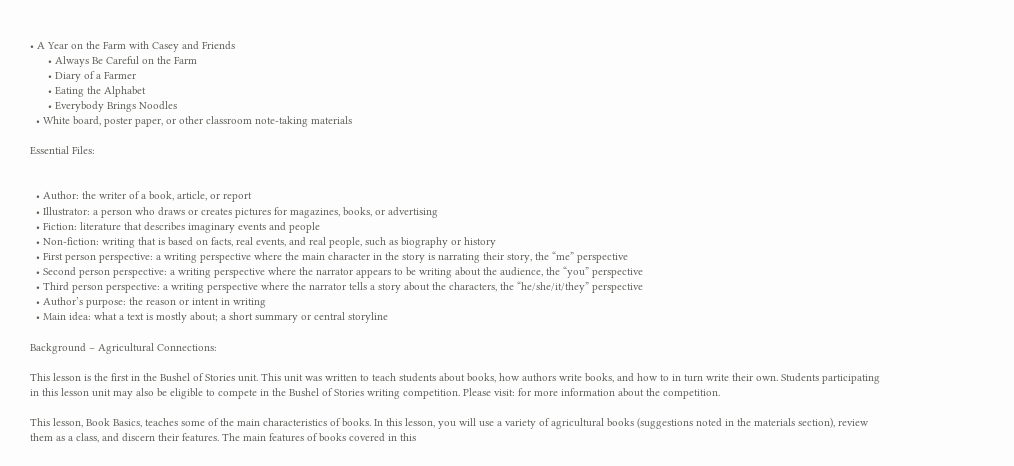• A Year on the Farm with Casey and Friends
      • Always Be Careful on the Farm
      • Diary of a Farmer
      • Eating the Alphabet
      • Everybody Brings Noodles
  • White board, poster paper, or other classroom note-taking materials

Essential Files:


  • Author: the writer of a book, article, or report
  • Illustrator: a person who draws or creates pictures for magazines, books, or advertising
  • Fiction: literature that describes imaginary events and people
  • Non-fiction: writing that is based on facts, real events, and real people, such as biography or history
  • First person perspective: a writing perspective where the main character in the story is narrating their story, the “me” perspective
  • Second person perspective: a writing perspective where the narrator appears to be writing about the audience, the “you” perspective
  • Third person perspective: a writing perspective where the narrator tells a story about the characters, the “he/she/it/they” perspective
  • Author’s purpose: the reason or intent in writing
  • Main idea: what a text is mostly about; a short summary or central storyline

Background – Agricultural Connections:

This lesson is the first in the Bushel of Stories unit. This unit was written to teach students about books, how authors write books, and how to in turn write their own. Students participating in this lesson unit may also be eligible to compete in the Bushel of Stories writing competition. Please visit: for more information about the competition.

This lesson, Book Basics, teaches some of the main characteristics of books. In this lesson, you will use a variety of agricultural books (suggestions noted in the materials section), review them as a class, and discern their features. The main features of books covered in this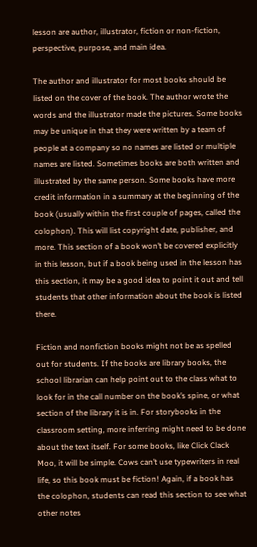lesson are author, illustrator, fiction or non-fiction, perspective, purpose, and main idea.

The author and illustrator for most books should be listed on the cover of the book. The author wrote the words and the illustrator made the pictures. Some books may be unique in that they were written by a team of people at a company so no names are listed or multiple names are listed. Sometimes books are both written and illustrated by the same person. Some books have more credit information in a summary at the beginning of the book (usually within the first couple of pages, called the colophon). This will list copyright date, publisher, and more. This section of a book won’t be covered explicitly in this lesson, but if a book being used in the lesson has this section, it may be a good idea to point it out and tell students that other information about the book is listed there.

Fiction and nonfiction books might not be as spelled out for students. If the books are library books, the school librarian can help point out to the class what to look for in the call number on the book’s spine, or what section of the library it is in. For storybooks in the classroom setting, more inferring might need to be done about the text itself. For some books, like Click Clack Moo, it will be simple. Cows can’t use typewriters in real life, so this book must be fiction! Again, if a book has the colophon, students can read this section to see what other notes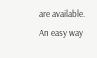are available. An easy way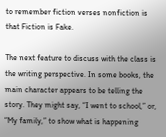to remember fiction verses nonfiction is that Fiction is Fake.

The next feature to discuss with the class is the writing perspective. In some books, the main character appears to be telling the story. They might say, “I went to school,” or, “My family,” to show what is happening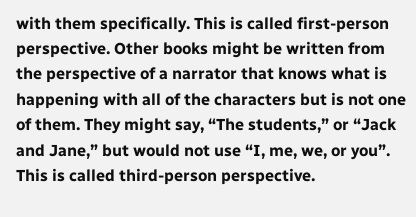with them specifically. This is called first-person perspective. Other books might be written from the perspective of a narrator that knows what is happening with all of the characters but is not one of them. They might say, “The students,” or “Jack and Jane,” but would not use “I, me, we, or you”. This is called third-person perspective.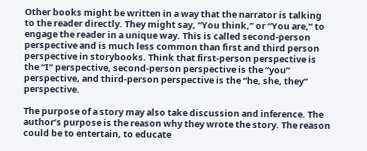Other books might be written in a way that the narrator is talking to the reader directly. They might say, “You think,” or “You are,” to engage the reader in a unique way. This is called second-person perspective and is much less common than first and third person perspective in storybooks. Think that first-person perspective is the “I” perspective, second-person perspective is the “you” perspective, and third-person perspective is the “he, she, they” perspective.

The purpose of a story may also take discussion and inference. The author’s purpose is the reason why they wrote the story. The reason could be to entertain, to educate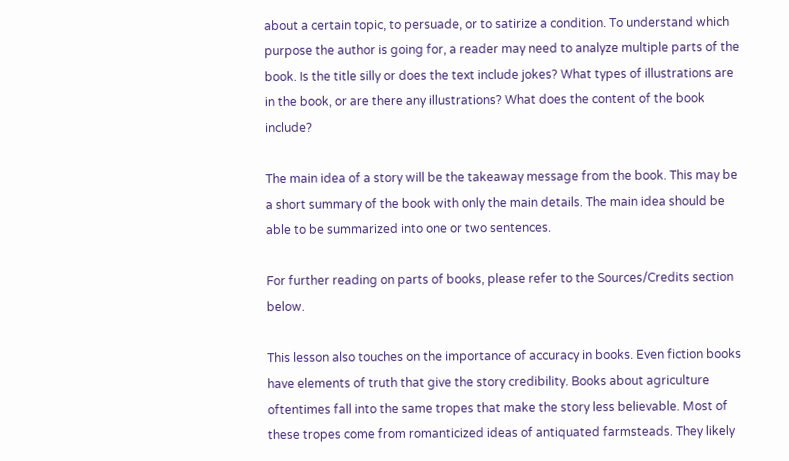about a certain topic, to persuade, or to satirize a condition. To understand which purpose the author is going for, a reader may need to analyze multiple parts of the book. Is the title silly or does the text include jokes? What types of illustrations are in the book, or are there any illustrations? What does the content of the book include?

The main idea of a story will be the takeaway message from the book. This may be a short summary of the book with only the main details. The main idea should be able to be summarized into one or two sentences.

For further reading on parts of books, please refer to the Sources/Credits section below.

This lesson also touches on the importance of accuracy in books. Even fiction books have elements of truth that give the story credibility. Books about agriculture oftentimes fall into the same tropes that make the story less believable. Most of these tropes come from romanticized ideas of antiquated farmsteads. They likely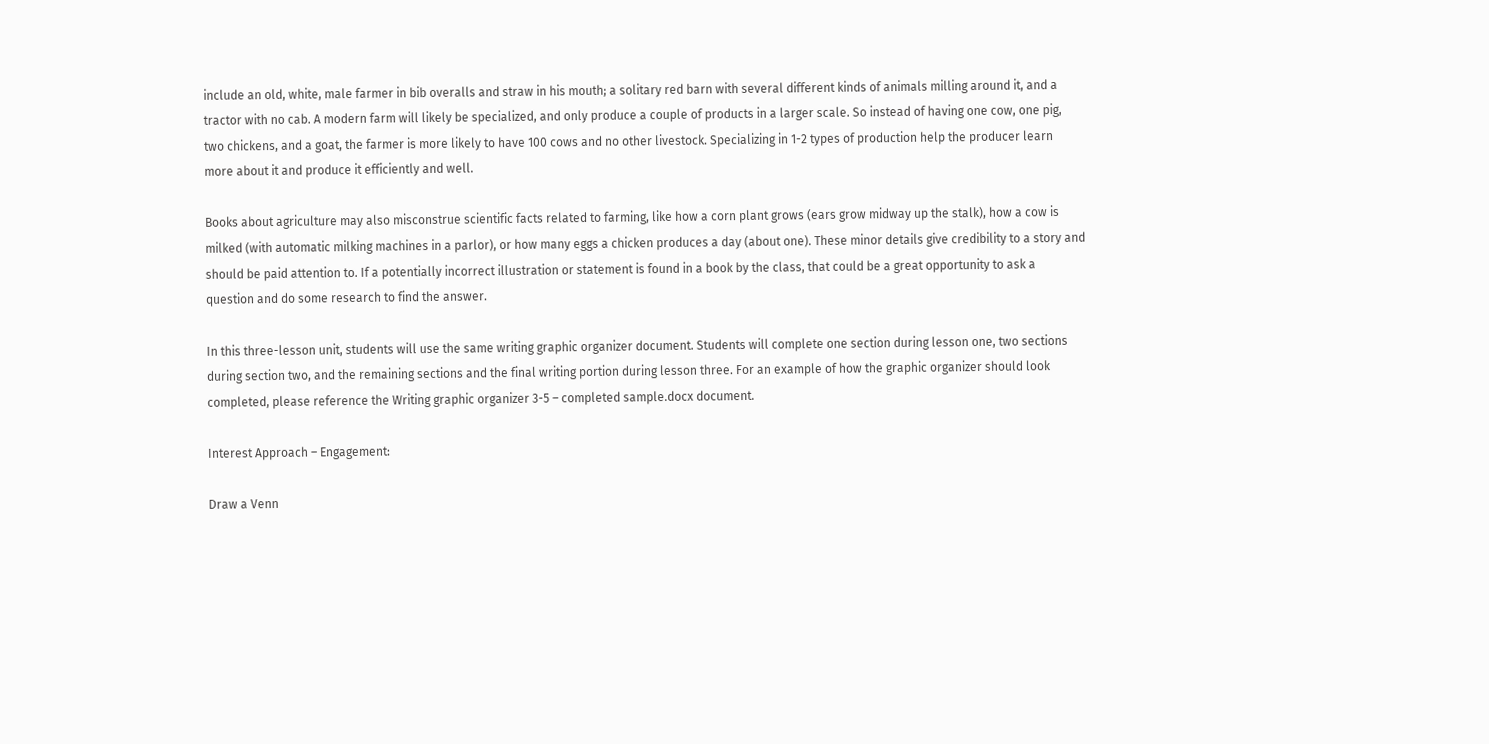include an old, white, male farmer in bib overalls and straw in his mouth; a solitary red barn with several different kinds of animals milling around it, and a tractor with no cab. A modern farm will likely be specialized, and only produce a couple of products in a larger scale. So instead of having one cow, one pig, two chickens, and a goat, the farmer is more likely to have 100 cows and no other livestock. Specializing in 1-2 types of production help the producer learn more about it and produce it efficiently and well.

Books about agriculture may also misconstrue scientific facts related to farming, like how a corn plant grows (ears grow midway up the stalk), how a cow is milked (with automatic milking machines in a parlor), or how many eggs a chicken produces a day (about one). These minor details give credibility to a story and should be paid attention to. If a potentially incorrect illustration or statement is found in a book by the class, that could be a great opportunity to ask a question and do some research to find the answer.

In this three-lesson unit, students will use the same writing graphic organizer document. Students will complete one section during lesson one, two sections during section two, and the remaining sections and the final writing portion during lesson three. For an example of how the graphic organizer should look completed, please reference the Writing graphic organizer 3-5 – completed sample.docx document.

Interest Approach – Engagement:

Draw a Venn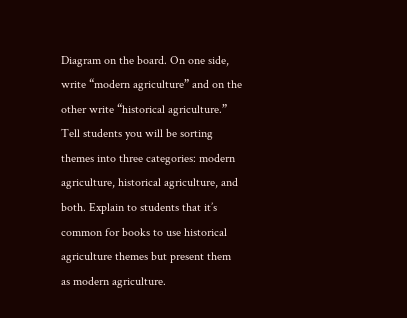Diagram on the board. On one side, write “modern agriculture” and on the other write “historical agriculture.” Tell students you will be sorting themes into three categories: modern agriculture, historical agriculture, and both. Explain to students that it’s common for books to use historical agriculture themes but present them as modern agriculture.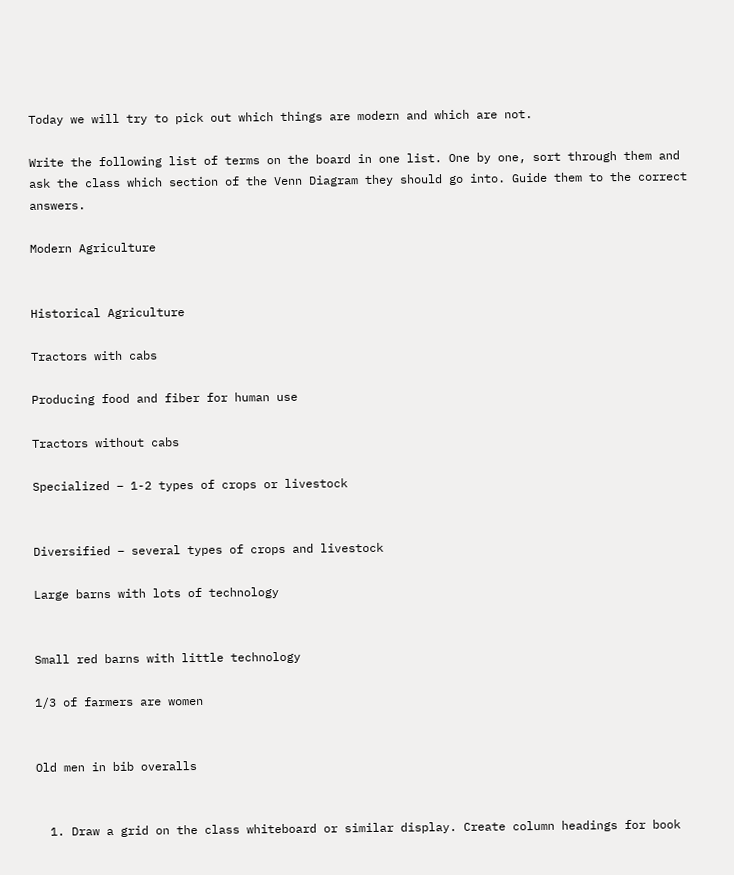Today we will try to pick out which things are modern and which are not.

Write the following list of terms on the board in one list. One by one, sort through them and ask the class which section of the Venn Diagram they should go into. Guide them to the correct answers.

Modern Agriculture


Historical Agriculture

Tractors with cabs

Producing food and fiber for human use

Tractors without cabs

Specialized – 1-2 types of crops or livestock


Diversified – several types of crops and livestock

Large barns with lots of technology


Small red barns with little technology

1/3 of farmers are women


Old men in bib overalls


  1. Draw a grid on the class whiteboard or similar display. Create column headings for book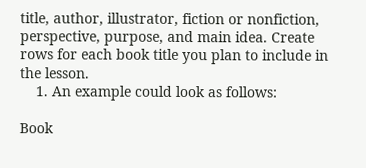title, author, illustrator, fiction or nonfiction, perspective, purpose, and main idea. Create rows for each book title you plan to include in the lesson.
    1. An example could look as follows:

Book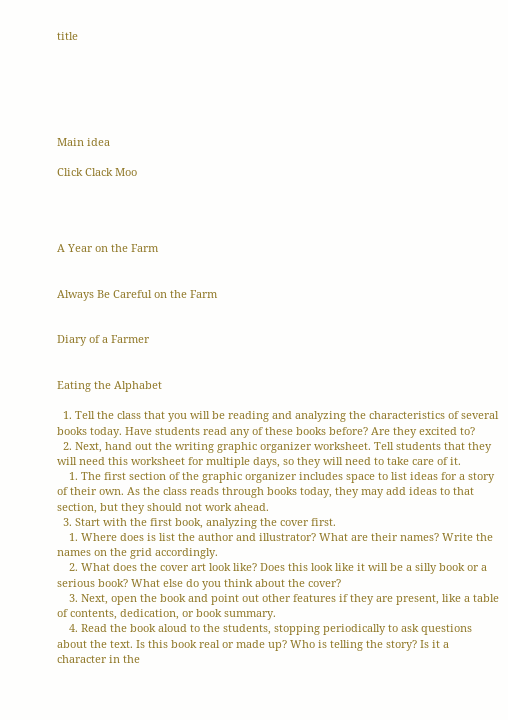title






Main idea

Click Clack Moo




A Year on the Farm


Always Be Careful on the Farm


Diary of a Farmer


Eating the Alphabet

  1. Tell the class that you will be reading and analyzing the characteristics of several books today. Have students read any of these books before? Are they excited to?
  2. Next, hand out the writing graphic organizer worksheet. Tell students that they will need this worksheet for multiple days, so they will need to take care of it.
    1. The first section of the graphic organizer includes space to list ideas for a story of their own. As the class reads through books today, they may add ideas to that section, but they should not work ahead.
  3. Start with the first book, analyzing the cover first.
    1. Where does is list the author and illustrator? What are their names? Write the names on the grid accordingly.
    2. What does the cover art look like? Does this look like it will be a silly book or a serious book? What else do you think about the cover?
    3. Next, open the book and point out other features if they are present, like a table of contents, dedication, or book summary.
    4. Read the book aloud to the students, stopping periodically to ask questions about the text. Is this book real or made up? Who is telling the story? Is it a character in the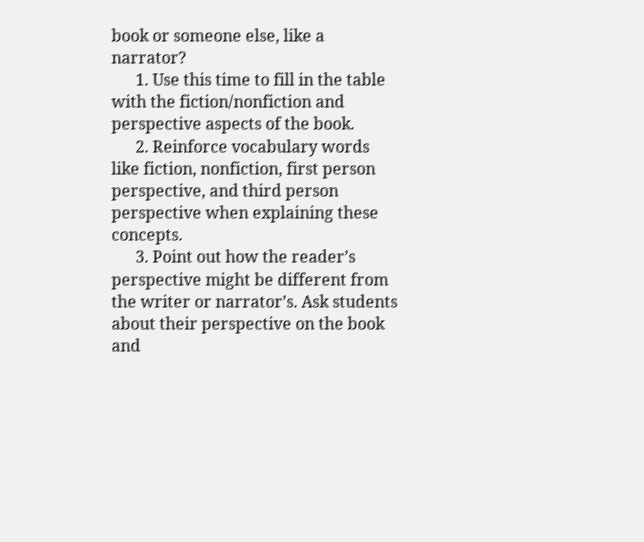book or someone else, like a narrator?
      1. Use this time to fill in the table with the fiction/nonfiction and perspective aspects of the book.
      2. Reinforce vocabulary words like fiction, nonfiction, first person perspective, and third person perspective when explaining these concepts.
      3. Point out how the reader’s perspective might be different from the writer or narrator’s. Ask students about their perspective on the book and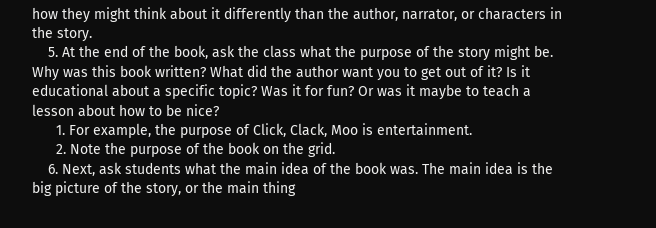how they might think about it differently than the author, narrator, or characters in the story.
    5. At the end of the book, ask the class what the purpose of the story might be. Why was this book written? What did the author want you to get out of it? Is it educational about a specific topic? Was it for fun? Or was it maybe to teach a lesson about how to be nice?
      1. For example, the purpose of Click, Clack, Moo is entertainment.
      2. Note the purpose of the book on the grid.
    6. Next, ask students what the main idea of the book was. The main idea is the big picture of the story, or the main thing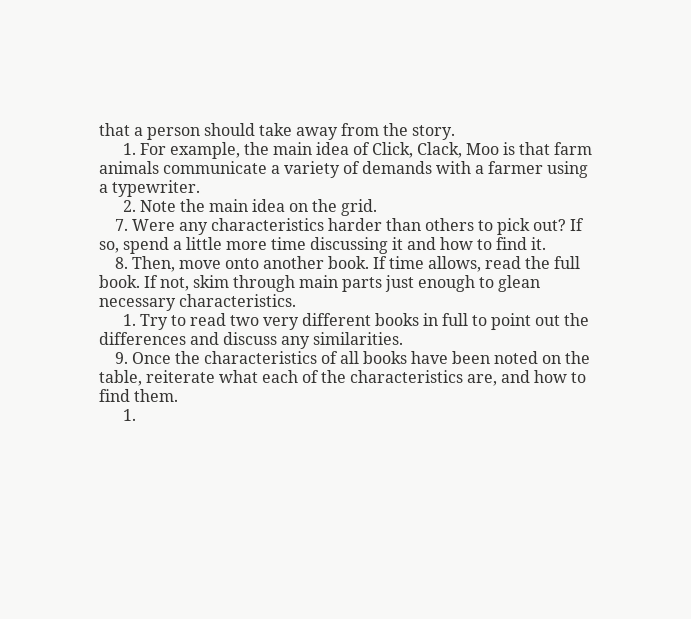that a person should take away from the story.
      1. For example, the main idea of Click, Clack, Moo is that farm animals communicate a variety of demands with a farmer using a typewriter.
      2. Note the main idea on the grid.
    7. Were any characteristics harder than others to pick out? If so, spend a little more time discussing it and how to find it.
    8. Then, move onto another book. If time allows, read the full book. If not, skim through main parts just enough to glean necessary characteristics.
      1. Try to read two very different books in full to point out the differences and discuss any similarities.
    9. Once the characteristics of all books have been noted on the table, reiterate what each of the characteristics are, and how to find them.
      1.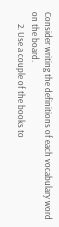Consider writing the definitions of each vocabulary word on the board.
      2. Use a couple of the books to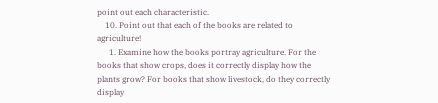point out each characteristic.
    10. Point out that each of the books are related to agriculture!
      1. Examine how the books portray agriculture. For the books that show crops, does it correctly display how the plants grow? For books that show livestock, do they correctly display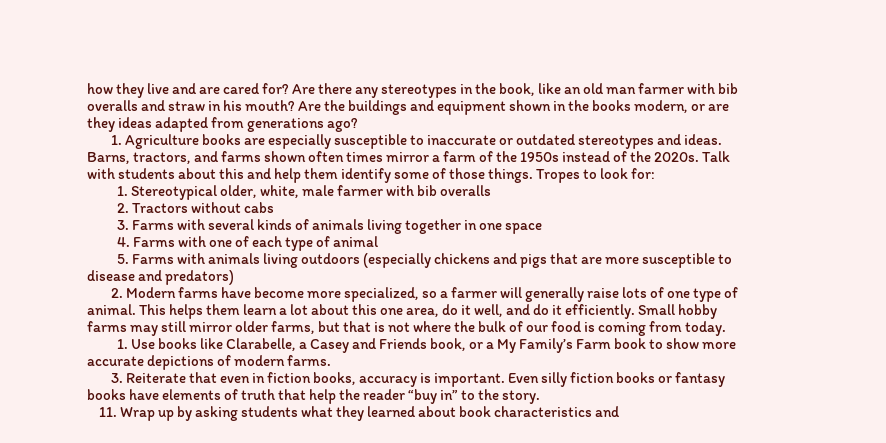how they live and are cared for? Are there any stereotypes in the book, like an old man farmer with bib overalls and straw in his mouth? Are the buildings and equipment shown in the books modern, or are they ideas adapted from generations ago?
        1. Agriculture books are especially susceptible to inaccurate or outdated stereotypes and ideas. Barns, tractors, and farms shown often times mirror a farm of the 1950s instead of the 2020s. Talk with students about this and help them identify some of those things. Tropes to look for:
          1. Stereotypical older, white, male farmer with bib overalls
          2. Tractors without cabs
          3. Farms with several kinds of animals living together in one space
          4. Farms with one of each type of animal
          5. Farms with animals living outdoors (especially chickens and pigs that are more susceptible to disease and predators)
        2. Modern farms have become more specialized, so a farmer will generally raise lots of one type of animal. This helps them learn a lot about this one area, do it well, and do it efficiently. Small hobby farms may still mirror older farms, but that is not where the bulk of our food is coming from today.
          1. Use books like Clarabelle, a Casey and Friends book, or a My Family’s Farm book to show more accurate depictions of modern farms.
        3. Reiterate that even in fiction books, accuracy is important. Even silly fiction books or fantasy books have elements of truth that help the reader “buy in” to the story.
    11. Wrap up by asking students what they learned about book characteristics and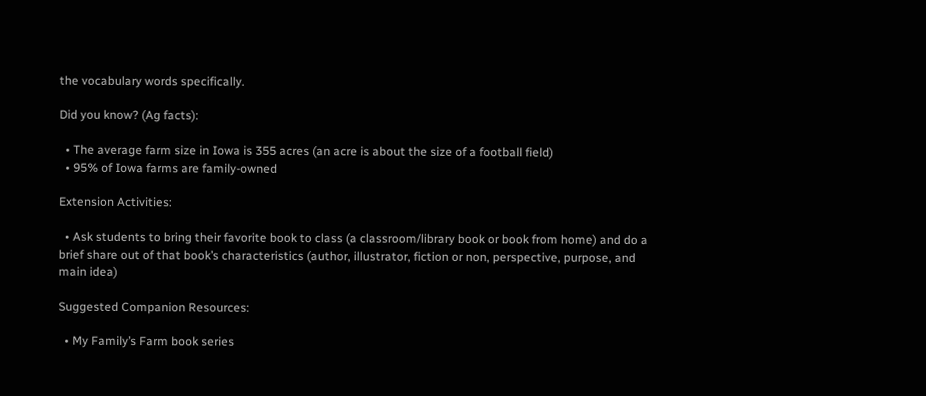the vocabulary words specifically.

Did you know? (Ag facts):

  • The average farm size in Iowa is 355 acres (an acre is about the size of a football field)
  • 95% of Iowa farms are family-owned

Extension Activities:

  • Ask students to bring their favorite book to class (a classroom/library book or book from home) and do a brief share out of that book’s characteristics (author, illustrator, fiction or non, perspective, purpose, and main idea)

Suggested Companion Resources:

  • My Family’s Farm book series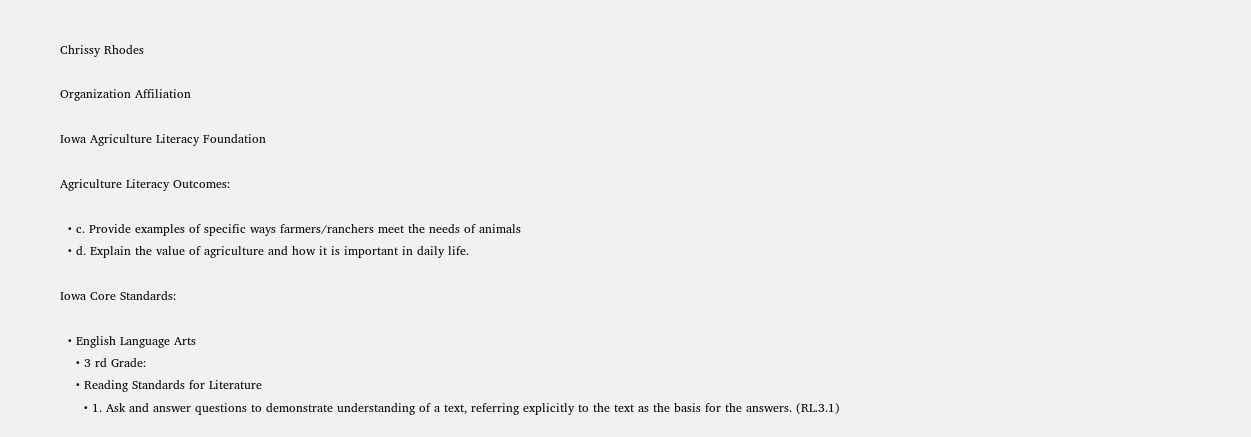Chrissy Rhodes

Organization Affiliation

Iowa Agriculture Literacy Foundation

Agriculture Literacy Outcomes:

  • c. Provide examples of specific ways farmers/ranchers meet the needs of animals
  • d. Explain the value of agriculture and how it is important in daily life.

Iowa Core Standards:

  • English Language Arts
    • 3 rd Grade:
    • Reading Standards for Literature
      • 1. Ask and answer questions to demonstrate understanding of a text, referring explicitly to the text as the basis for the answers. (RL.3.1)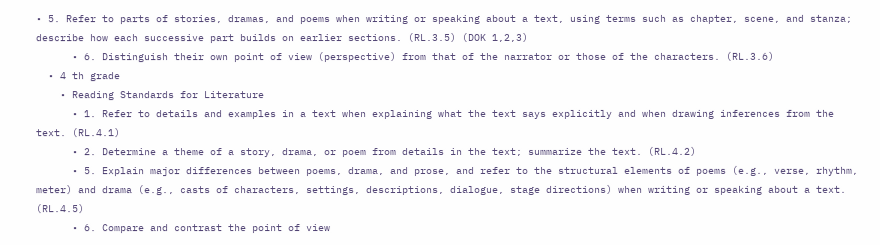• 5. Refer to parts of stories, dramas, and poems when writing or speaking about a text, using terms such as chapter, scene, and stanza; describe how each successive part builds on earlier sections. (RL.3.5) (DOK 1,2,3)
      • 6. Distinguish their own point of view (perspective) from that of the narrator or those of the characters. (RL.3.6)
  • 4 th grade
    • Reading Standards for Literature
      • 1. Refer to details and examples in a text when explaining what the text says explicitly and when drawing inferences from the text. (RL.4.1)
      • 2. Determine a theme of a story, drama, or poem from details in the text; summarize the text. (RL.4.2)
      • 5. Explain major differences between poems, drama, and prose, and refer to the structural elements of poems (e.g., verse, rhythm, meter) and drama (e.g., casts of characters, settings, descriptions, dialogue, stage directions) when writing or speaking about a text. (RL.4.5)
      • 6. Compare and contrast the point of view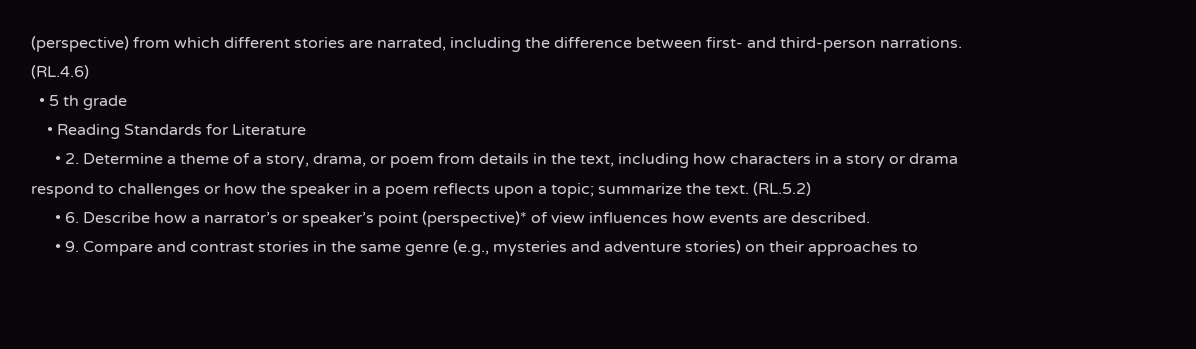(perspective) from which different stories are narrated, including the difference between first- and third-person narrations. (RL.4.6)
  • 5 th grade
    • Reading Standards for Literature
      • 2. Determine a theme of a story, drama, or poem from details in the text, including how characters in a story or drama respond to challenges or how the speaker in a poem reflects upon a topic; summarize the text. (RL.5.2)
      • 6. Describe how a narrator’s or speaker’s point (perspective)* of view influences how events are described.
      • 9. Compare and contrast stories in the same genre (e.g., mysteries and adventure stories) on their approaches to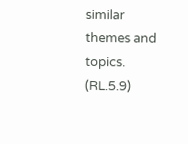similar themes and topics. (RL.5.9)